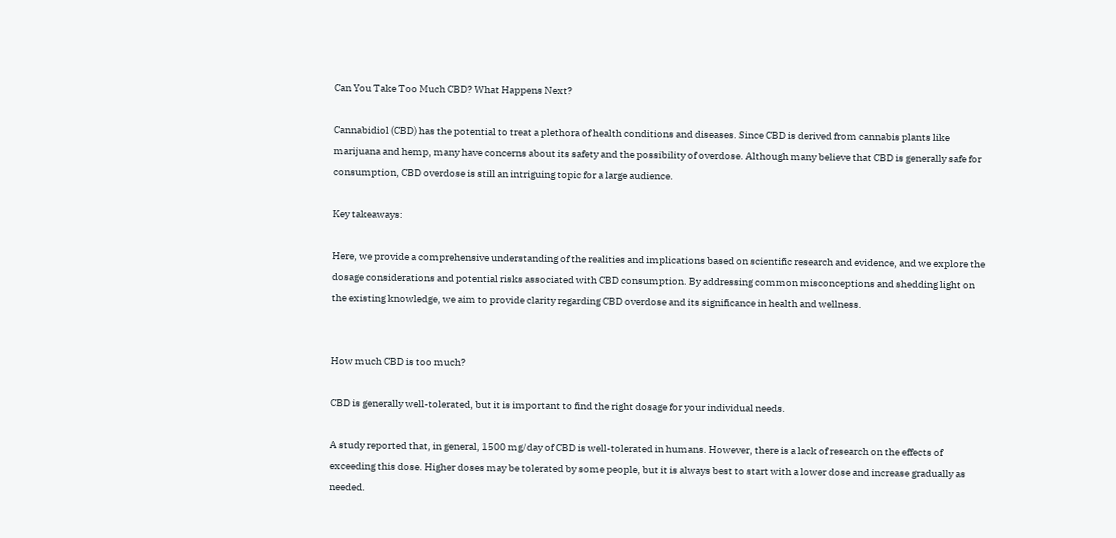Can You Take Too Much CBD? What Happens Next?

Cannabidiol (CBD) has the potential to treat a plethora of health conditions and diseases. Since CBD is derived from cannabis plants like marijuana and hemp, many have concerns about its safety and the possibility of overdose. Although many believe that CBD is generally safe for consumption, CBD overdose is still an intriguing topic for a large audience.

Key takeaways:

Here, we provide a comprehensive understanding of the realities and implications based on scientific research and evidence, and we explore the dosage considerations and potential risks associated with CBD consumption. By addressing common misconceptions and shedding light on the existing knowledge, we aim to provide clarity regarding CBD overdose and its significance in health and wellness.


How much CBD is too much?

CBD is generally well-tolerated, but it is important to find the right dosage for your individual needs.

A study reported that, in general, 1500 mg/day of CBD is well-tolerated in humans. However, there is a lack of research on the effects of exceeding this dose. Higher doses may be tolerated by some people, but it is always best to start with a lower dose and increase gradually as needed.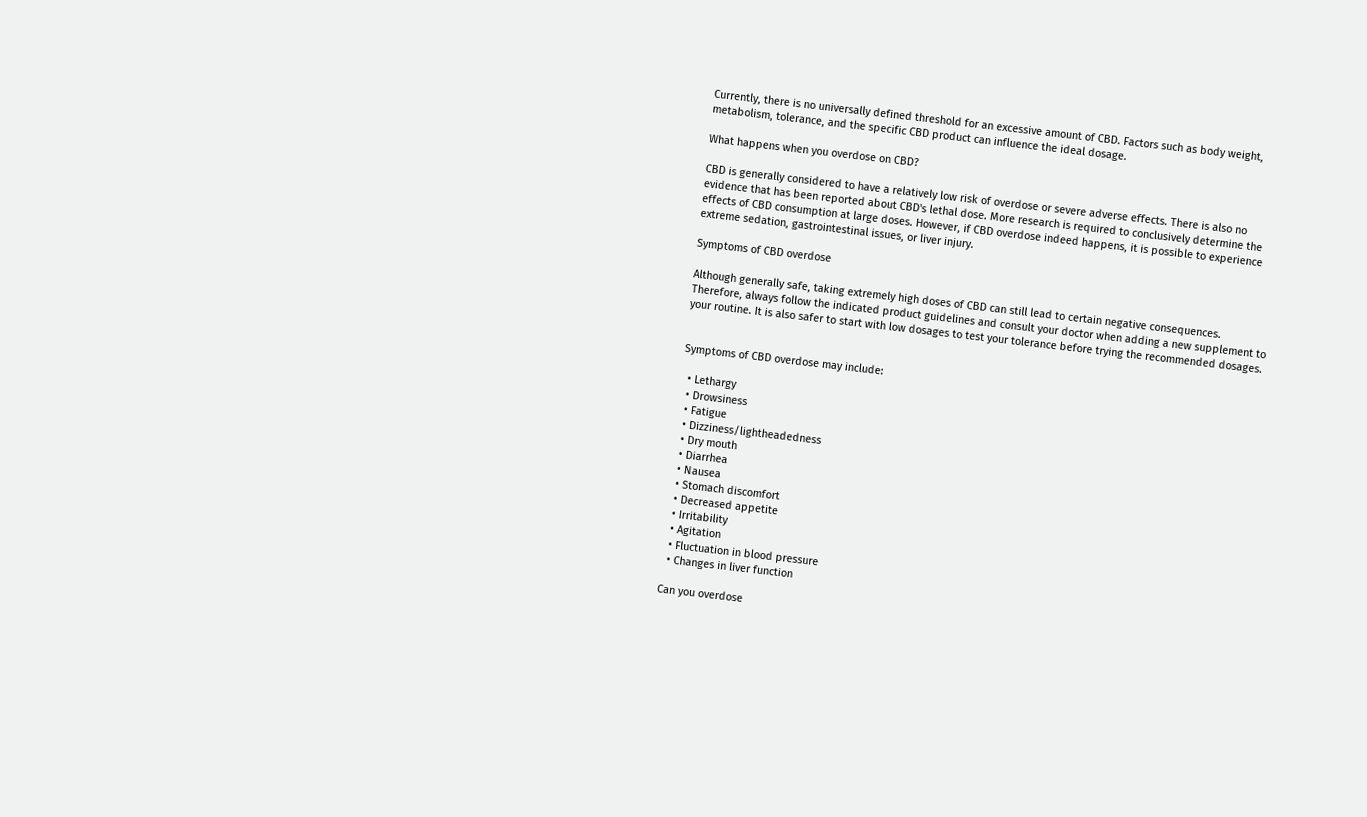Currently, there is no universally defined threshold for an excessive amount of CBD. Factors such as body weight, metabolism, tolerance, and the specific CBD product can influence the ideal dosage.

What happens when you overdose on CBD?

CBD is generally considered to have a relatively low risk of overdose or severe adverse effects. There is also no evidence that has been reported about CBD's lethal dose. More research is required to conclusively determine the effects of CBD consumption at large doses. However, if CBD overdose indeed happens, it is possible to experience extreme sedation, gastrointestinal issues, or liver injury.

Symptoms of CBD overdose

Although generally safe, taking extremely high doses of CBD can still lead to certain negative consequences. Therefore, always follow the indicated product guidelines and consult your doctor when adding a new supplement to your routine. It is also safer to start with low dosages to test your tolerance before trying the recommended dosages.


Symptoms of CBD overdose may include:

  • Lethargy
  • Drowsiness
  • Fatigue
  • Dizziness/lightheadedness
  • Dry mouth
  • Diarrhea
  • Nausea
  • Stomach discomfort
  • Decreased appetite
  • Irritability
  • Agitation
  • Fluctuation in blood pressure
  • Changes in liver function

Can you overdose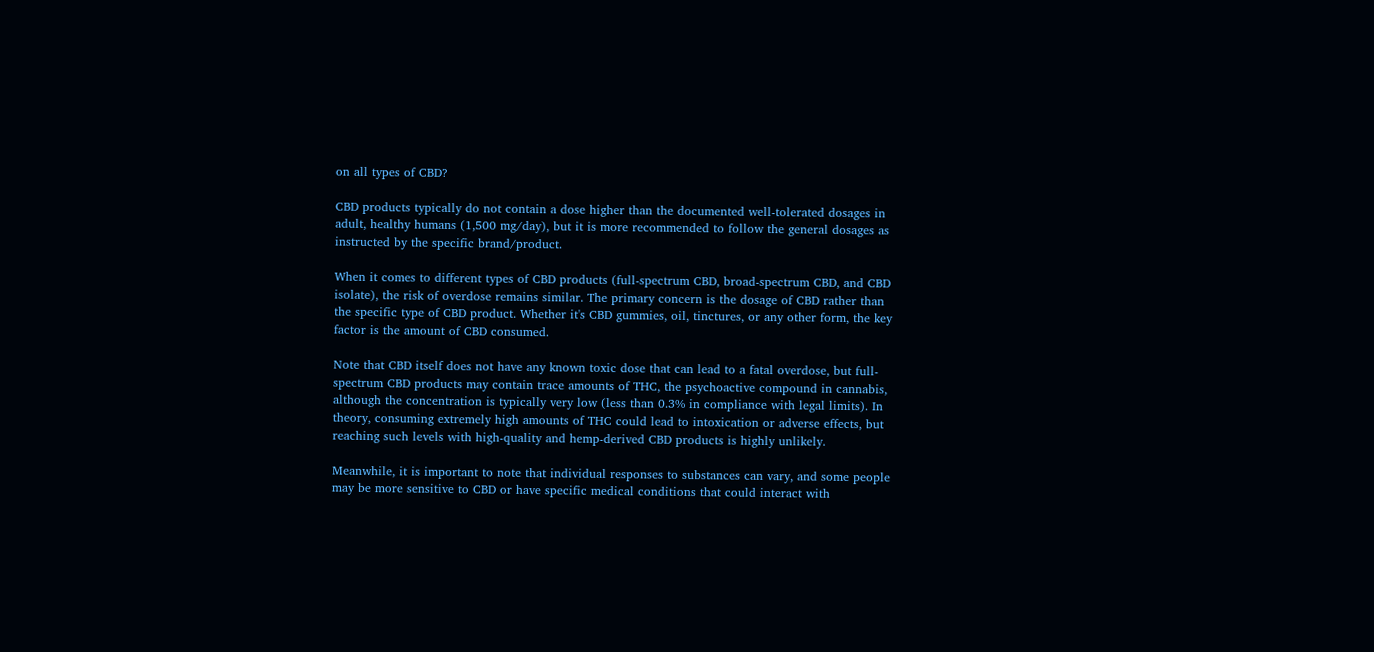on all types of CBD?

CBD products typically do not contain a dose higher than the documented well-tolerated dosages in adult, healthy humans (1,500 mg/day), but it is more recommended to follow the general dosages as instructed by the specific brand/product.

When it comes to different types of CBD products (full-spectrum CBD, broad-spectrum CBD, and CBD isolate), the risk of overdose remains similar. The primary concern is the dosage of CBD rather than the specific type of CBD product. Whether it's CBD gummies, oil, tinctures, or any other form, the key factor is the amount of CBD consumed.

Note that CBD itself does not have any known toxic dose that can lead to a fatal overdose, but full-spectrum CBD products may contain trace amounts of THC, the psychoactive compound in cannabis, although the concentration is typically very low (less than 0.3% in compliance with legal limits). In theory, consuming extremely high amounts of THC could lead to intoxication or adverse effects, but reaching such levels with high-quality and hemp-derived CBD products is highly unlikely.

Meanwhile, it is important to note that individual responses to substances can vary, and some people may be more sensitive to CBD or have specific medical conditions that could interact with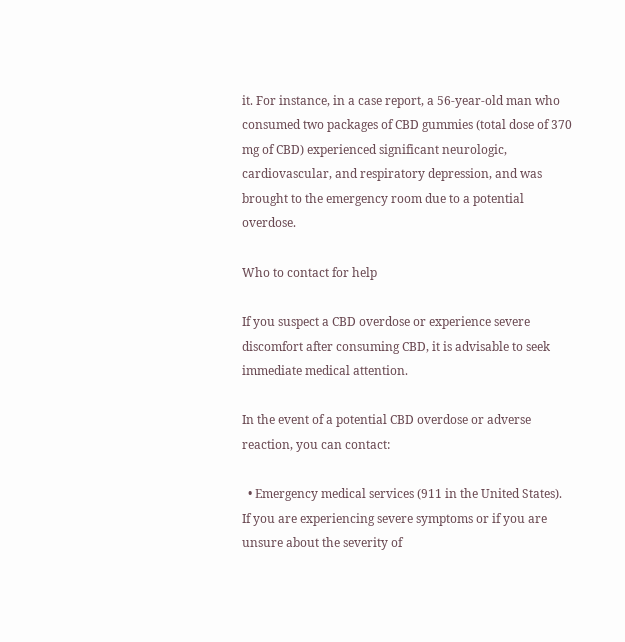it. For instance, in a case report, a 56-year-old man who consumed two packages of CBD gummies (total dose of 370 mg of CBD) experienced significant neurologic, cardiovascular, and respiratory depression, and was brought to the emergency room due to a potential overdose.

Who to contact for help

If you suspect a CBD overdose or experience severe discomfort after consuming CBD, it is advisable to seek immediate medical attention.

In the event of a potential CBD overdose or adverse reaction, you can contact:

  • Emergency medical services (911 in the United States). If you are experiencing severe symptoms or if you are unsure about the severity of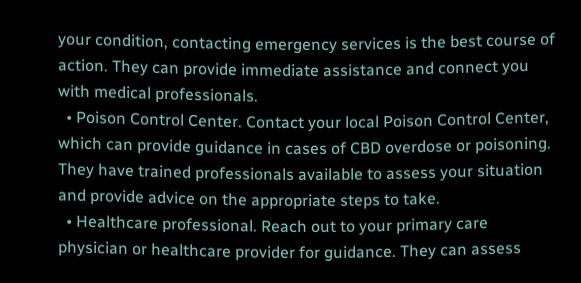your condition, contacting emergency services is the best course of action. They can provide immediate assistance and connect you with medical professionals.
  • Poison Control Center. Contact your local Poison Control Center, which can provide guidance in cases of CBD overdose or poisoning. They have trained professionals available to assess your situation and provide advice on the appropriate steps to take.
  • Healthcare professional. Reach out to your primary care physician or healthcare provider for guidance. They can assess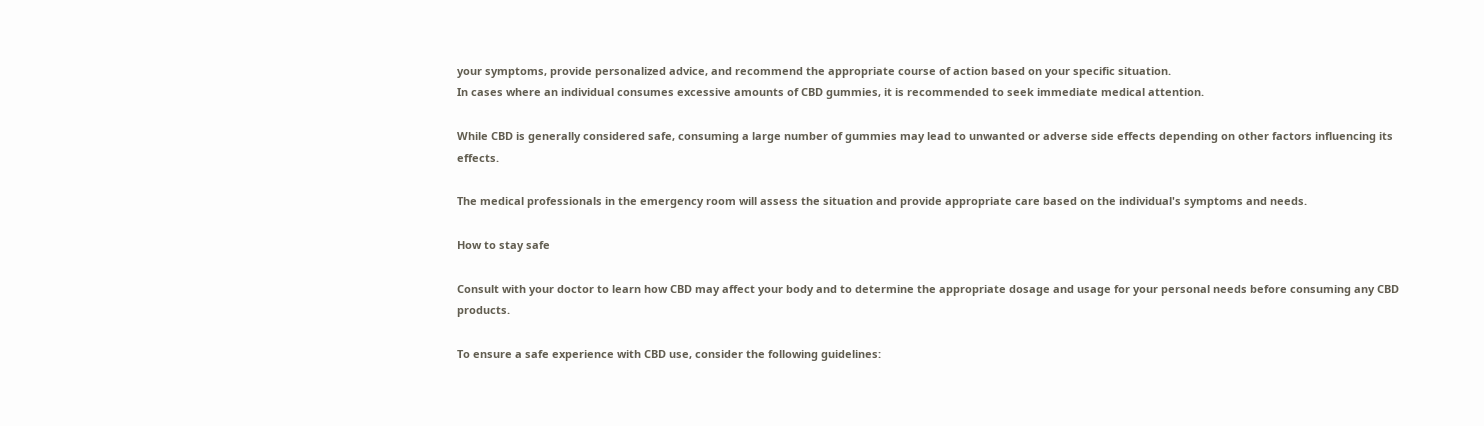your symptoms, provide personalized advice, and recommend the appropriate course of action based on your specific situation.
In cases where an individual consumes excessive amounts of CBD gummies, it is recommended to seek immediate medical attention.

While CBD is generally considered safe, consuming a large number of gummies may lead to unwanted or adverse side effects depending on other factors influencing its effects.

The medical professionals in the emergency room will assess the situation and provide appropriate care based on the individual's symptoms and needs.

How to stay safe

Consult with your doctor to learn how CBD may affect your body and to determine the appropriate dosage and usage for your personal needs before consuming any CBD products.

To ensure a safe experience with CBD use, consider the following guidelines: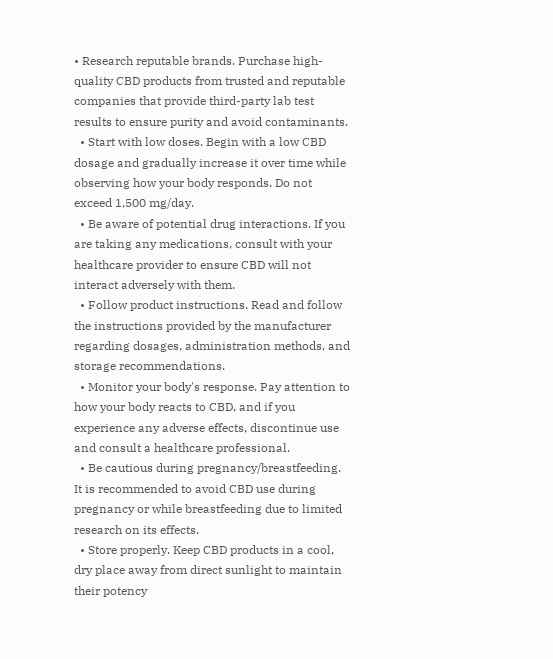• Research reputable brands. Purchase high-quality CBD products from trusted and reputable companies that provide third-party lab test results to ensure purity and avoid contaminants.
  • Start with low doses. Begin with a low CBD dosage and gradually increase it over time while observing how your body responds. Do not exceed 1,500 mg/day.
  • Be aware of potential drug interactions. If you are taking any medications, consult with your healthcare provider to ensure CBD will not interact adversely with them.
  • Follow product instructions. Read and follow the instructions provided by the manufacturer regarding dosages, administration methods, and storage recommendations.
  • Monitor your body's response. Pay attention to how your body reacts to CBD, and if you experience any adverse effects, discontinue use and consult a healthcare professional.
  • Be cautious during pregnancy/breastfeeding. It is recommended to avoid CBD use during pregnancy or while breastfeeding due to limited research on its effects.
  • Store properly. Keep CBD products in a cool, dry place away from direct sunlight to maintain their potency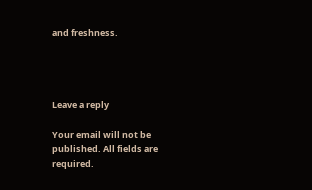and freshness.




Leave a reply

Your email will not be published. All fields are required.